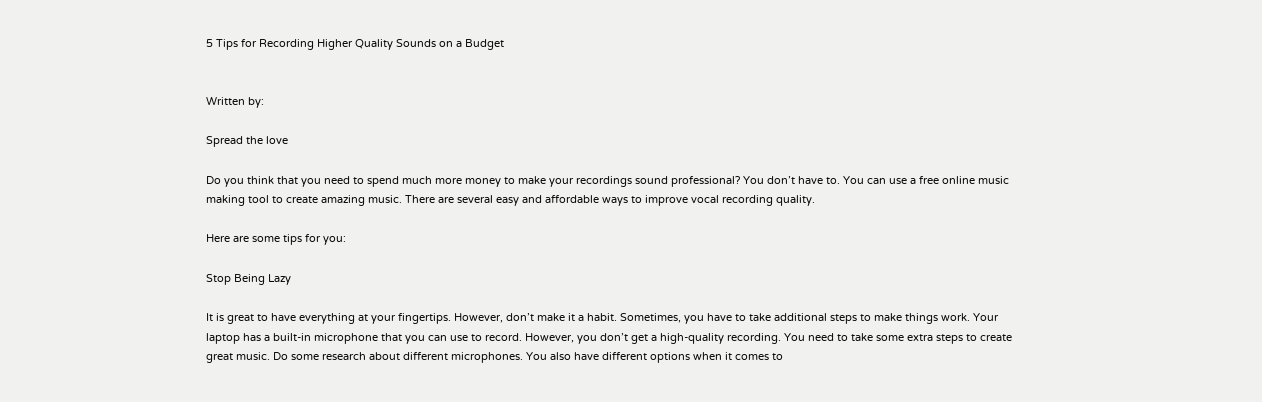5 Tips for Recording Higher Quality Sounds on a Budget


Written by:

Spread the love

Do you think that you need to spend much more money to make your recordings sound professional? You don’t have to. You can use a free online music making tool to create amazing music. There are several easy and affordable ways to improve vocal recording quality.

Here are some tips for you:

Stop Being Lazy

It is great to have everything at your fingertips. However, don’t make it a habit. Sometimes, you have to take additional steps to make things work. Your laptop has a built-in microphone that you can use to record. However, you don’t get a high-quality recording. You need to take some extra steps to create great music. Do some research about different microphones. You also have different options when it comes to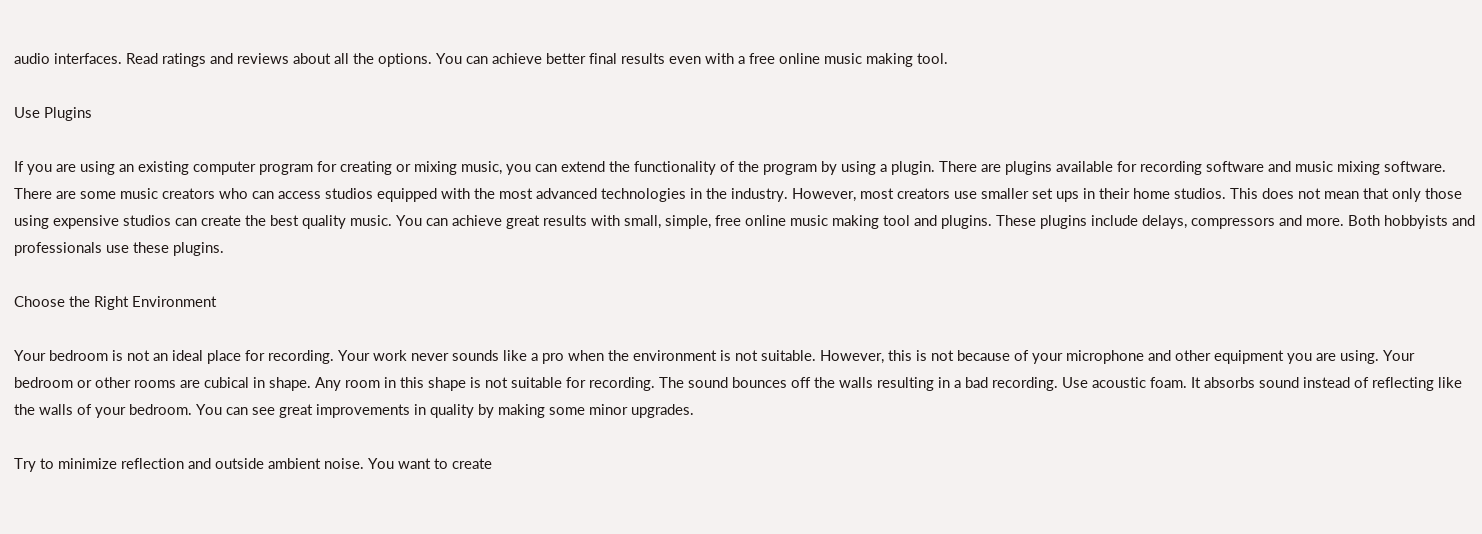audio interfaces. Read ratings and reviews about all the options. You can achieve better final results even with a free online music making tool.

Use Plugins

If you are using an existing computer program for creating or mixing music, you can extend the functionality of the program by using a plugin. There are plugins available for recording software and music mixing software. There are some music creators who can access studios equipped with the most advanced technologies in the industry. However, most creators use smaller set ups in their home studios. This does not mean that only those using expensive studios can create the best quality music. You can achieve great results with small, simple, free online music making tool and plugins. These plugins include delays, compressors and more. Both hobbyists and professionals use these plugins.

Choose the Right Environment

Your bedroom is not an ideal place for recording. Your work never sounds like a pro when the environment is not suitable. However, this is not because of your microphone and other equipment you are using. Your bedroom or other rooms are cubical in shape. Any room in this shape is not suitable for recording. The sound bounces off the walls resulting in a bad recording. Use acoustic foam. It absorbs sound instead of reflecting like the walls of your bedroom. You can see great improvements in quality by making some minor upgrades.

Try to minimize reflection and outside ambient noise. You want to create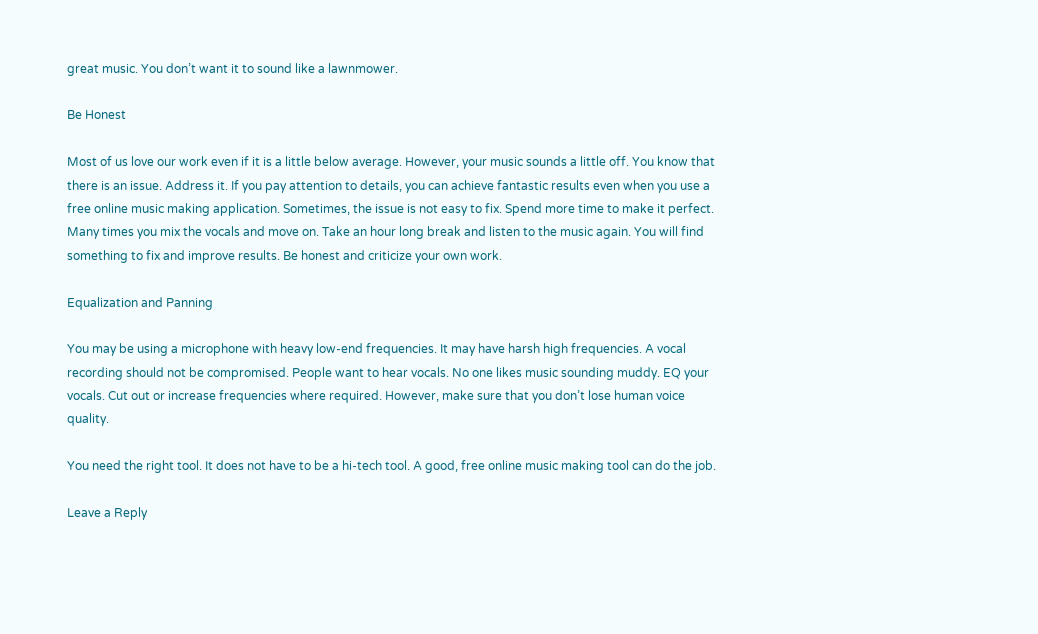great music. You don’t want it to sound like a lawnmower.

Be Honest

Most of us love our work even if it is a little below average. However, your music sounds a little off. You know that there is an issue. Address it. If you pay attention to details, you can achieve fantastic results even when you use a free online music making application. Sometimes, the issue is not easy to fix. Spend more time to make it perfect. Many times you mix the vocals and move on. Take an hour long break and listen to the music again. You will find something to fix and improve results. Be honest and criticize your own work.

Equalization and Panning

You may be using a microphone with heavy low-end frequencies. It may have harsh high frequencies. A vocal recording should not be compromised. People want to hear vocals. No one likes music sounding muddy. EQ your vocals. Cut out or increase frequencies where required. However, make sure that you don’t lose human voice quality.

You need the right tool. It does not have to be a hi-tech tool. A good, free online music making tool can do the job.

Leave a Reply